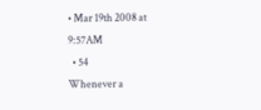• Mar 19th 2008 at 9:57AM
  • 54
Whenever a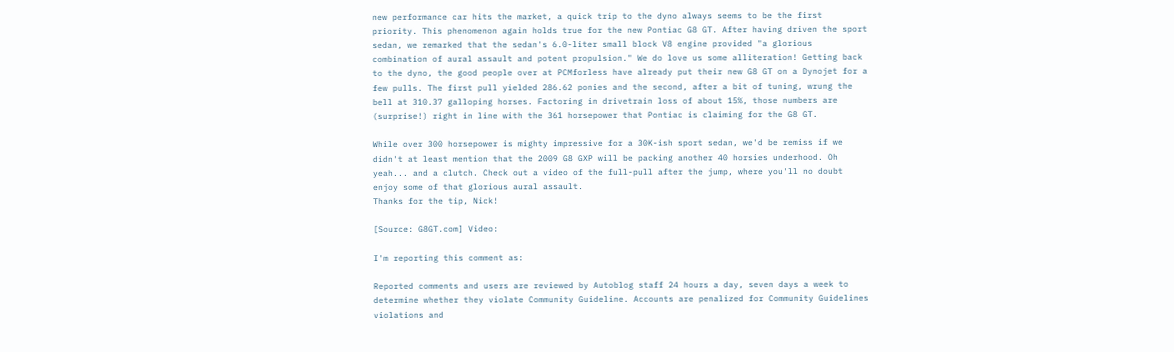new performance car hits the market, a quick trip to the dyno always seems to be the first priority. This phenomenon again holds true for the new Pontiac G8 GT. After having driven the sport sedan, we remarked that the sedan's 6.0-liter small block V8 engine provided "a glorious combination of aural assault and potent propulsion." We do love us some alliteration! Getting back to the dyno, the good people over at PCMforless have already put their new G8 GT on a Dynojet for a few pulls. The first pull yielded 286.62 ponies and the second, after a bit of tuning, wrung the bell at 310.37 galloping horses. Factoring in drivetrain loss of about 15%, those numbers are (surprise!) right in line with the 361 horsepower that Pontiac is claiming for the G8 GT.

While over 300 horsepower is mighty impressive for a 30K-ish sport sedan, we'd be remiss if we didn't at least mention that the 2009 G8 GXP will be packing another 40 horsies underhood. Oh yeah... and a clutch. Check out a video of the full-pull after the jump, where you'll no doubt enjoy some of that glorious aural assault.
Thanks for the tip, Nick!

[Source: G8GT.com] Video:

I'm reporting this comment as:

Reported comments and users are reviewed by Autoblog staff 24 hours a day, seven days a week to determine whether they violate Community Guideline. Accounts are penalized for Community Guidelines violations and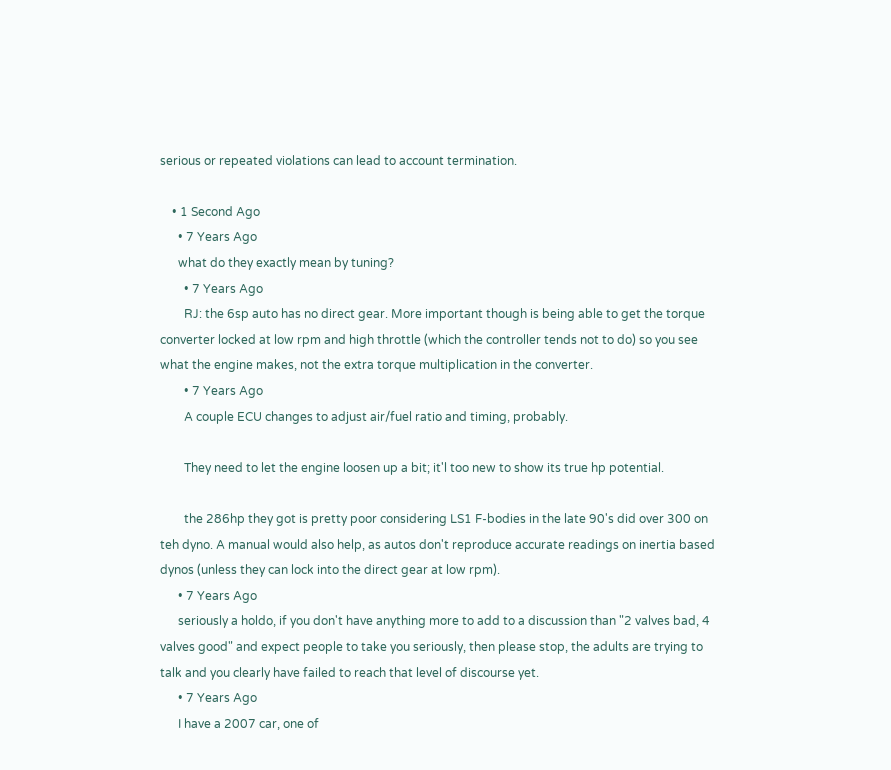serious or repeated violations can lead to account termination.

    • 1 Second Ago
      • 7 Years Ago
      what do they exactly mean by tuning?
        • 7 Years Ago
        RJ: the 6sp auto has no direct gear. More important though is being able to get the torque converter locked at low rpm and high throttle (which the controller tends not to do) so you see what the engine makes, not the extra torque multiplication in the converter.
        • 7 Years Ago
        A couple ECU changes to adjust air/fuel ratio and timing, probably.

        They need to let the engine loosen up a bit; it'l too new to show its true hp potential.

        the 286hp they got is pretty poor considering LS1 F-bodies in the late 90's did over 300 on teh dyno. A manual would also help, as autos don't reproduce accurate readings on inertia based dynos (unless they can lock into the direct gear at low rpm).
      • 7 Years Ago
      seriously a holdo, if you don't have anything more to add to a discussion than "2 valves bad, 4 valves good" and expect people to take you seriously, then please stop, the adults are trying to talk and you clearly have failed to reach that level of discourse yet.
      • 7 Years Ago
      I have a 2007 car, one of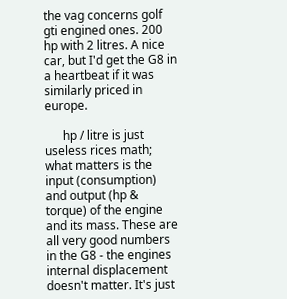the vag concerns golf gti engined ones. 200 hp with 2 litres. A nice car, but I'd get the G8 in a heartbeat if it was similarly priced in europe.

      hp / litre is just useless rices math; what matters is the input (consumption) and output (hp & torque) of the engine and its mass. These are all very good numbers in the G8 - the engines internal displacement doesn't matter. It's just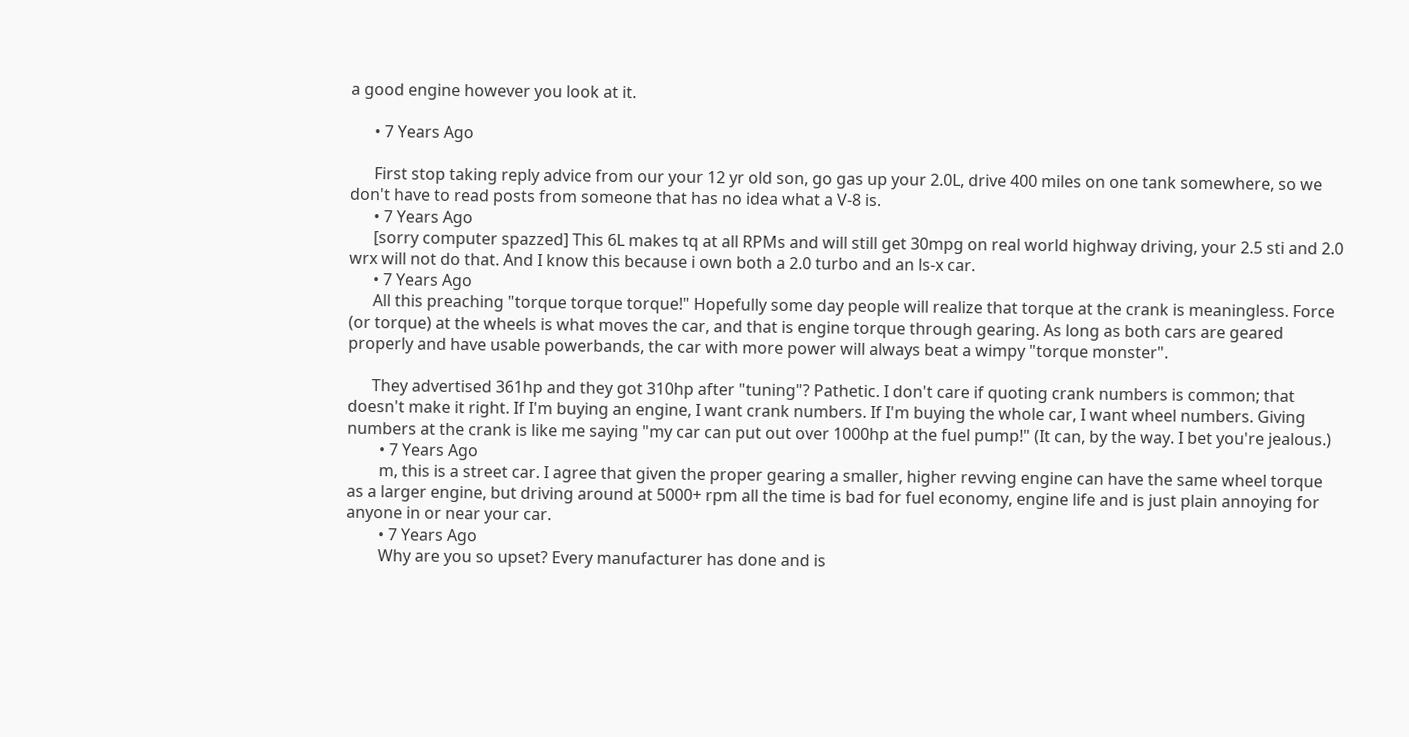a good engine however you look at it.

      • 7 Years Ago

      First stop taking reply advice from our your 12 yr old son, go gas up your 2.0L, drive 400 miles on one tank somewhere, so we don't have to read posts from someone that has no idea what a V-8 is.
      • 7 Years Ago
      [sorry computer spazzed] This 6L makes tq at all RPMs and will still get 30mpg on real world highway driving, your 2.5 sti and 2.0 wrx will not do that. And I know this because i own both a 2.0 turbo and an ls-x car.
      • 7 Years Ago
      All this preaching "torque torque torque!" Hopefully some day people will realize that torque at the crank is meaningless. Force (or torque) at the wheels is what moves the car, and that is engine torque through gearing. As long as both cars are geared properly and have usable powerbands, the car with more power will always beat a wimpy "torque monster".

      They advertised 361hp and they got 310hp after "tuning"? Pathetic. I don't care if quoting crank numbers is common; that doesn't make it right. If I'm buying an engine, I want crank numbers. If I'm buying the whole car, I want wheel numbers. Giving numbers at the crank is like me saying "my car can put out over 1000hp at the fuel pump!" (It can, by the way. I bet you're jealous.)
        • 7 Years Ago
        m, this is a street car. I agree that given the proper gearing a smaller, higher revving engine can have the same wheel torque as a larger engine, but driving around at 5000+ rpm all the time is bad for fuel economy, engine life and is just plain annoying for anyone in or near your car.
        • 7 Years Ago
        Why are you so upset? Every manufacturer has done and is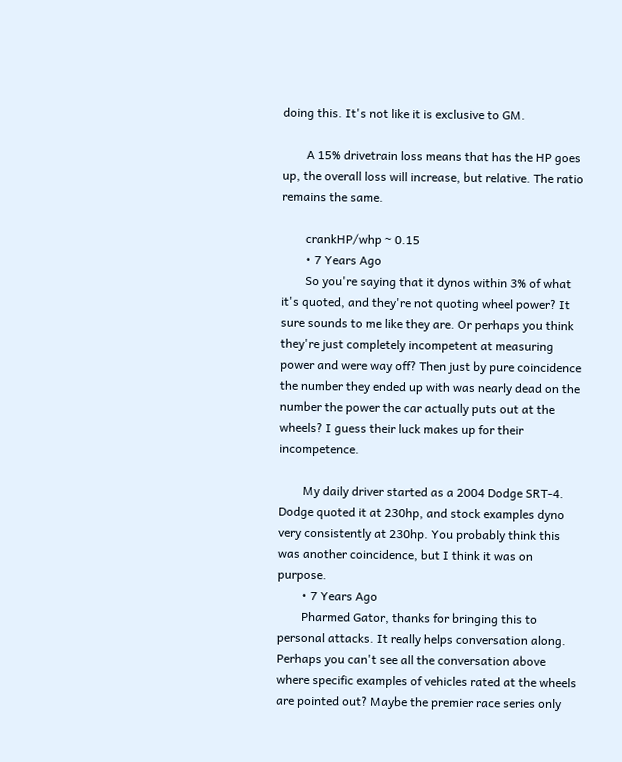doing this. It's not like it is exclusive to GM.

        A 15% drivetrain loss means that has the HP goes up, the overall loss will increase, but relative. The ratio remains the same.

        crankHP/whp ~ 0.15
        • 7 Years Ago
        So you're saying that it dynos within 3% of what it's quoted, and they're not quoting wheel power? It sure sounds to me like they are. Or perhaps you think they're just completely incompetent at measuring power and were way off? Then just by pure coincidence the number they ended up with was nearly dead on the number the power the car actually puts out at the wheels? I guess their luck makes up for their incompetence.

        My daily driver started as a 2004 Dodge SRT-4. Dodge quoted it at 230hp, and stock examples dyno very consistently at 230hp. You probably think this was another coincidence, but I think it was on purpose.
        • 7 Years Ago
        Pharmed Gator, thanks for bringing this to personal attacks. It really helps conversation along. Perhaps you can't see all the conversation above where specific examples of vehicles rated at the wheels are pointed out? Maybe the premier race series only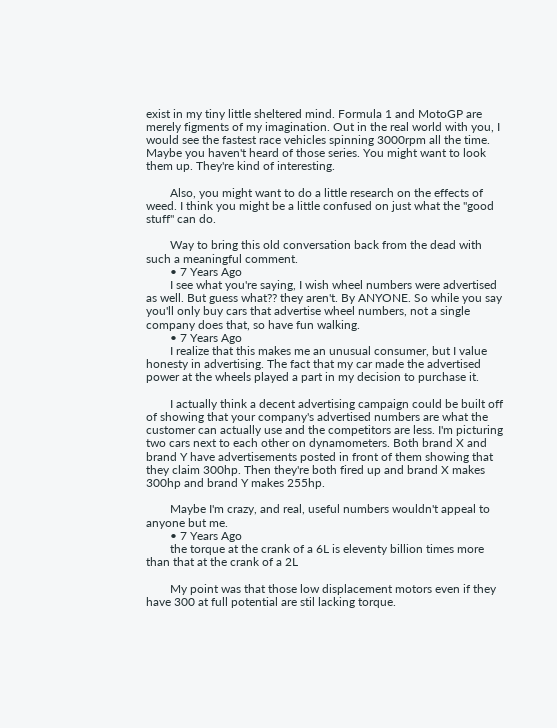exist in my tiny little sheltered mind. Formula 1 and MotoGP are merely figments of my imagination. Out in the real world with you, I would see the fastest race vehicles spinning 3000rpm all the time. Maybe you haven't heard of those series. You might want to look them up. They're kind of interesting.

        Also, you might want to do a little research on the effects of weed. I think you might be a little confused on just what the "good stuff" can do.

        Way to bring this old conversation back from the dead with such a meaningful comment.
        • 7 Years Ago
        I see what you're saying, I wish wheel numbers were advertised as well. But guess what?? they aren't. By ANYONE. So while you say you'll only buy cars that advertise wheel numbers, not a single company does that, so have fun walking.
        • 7 Years Ago
        I realize that this makes me an unusual consumer, but I value honesty in advertising. The fact that my car made the advertised power at the wheels played a part in my decision to purchase it.

        I actually think a decent advertising campaign could be built off of showing that your company's advertised numbers are what the customer can actually use and the competitors are less. I'm picturing two cars next to each other on dynamometers. Both brand X and brand Y have advertisements posted in front of them showing that they claim 300hp. Then they're both fired up and brand X makes 300hp and brand Y makes 255hp.

        Maybe I'm crazy, and real, useful numbers wouldn't appeal to anyone but me.
        • 7 Years Ago
        the torque at the crank of a 6L is eleventy billion times more than that at the crank of a 2L

        My point was that those low displacement motors even if they have 300 at full potential are stil lacking torque.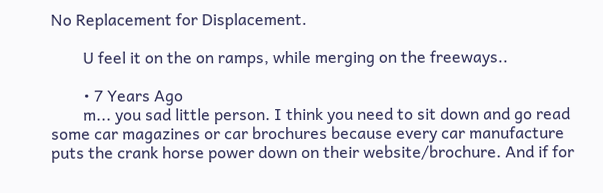No Replacement for Displacement.

        U feel it on the on ramps, while merging on the freeways..

        • 7 Years Ago
        m... you sad little person. I think you need to sit down and go read some car magazines or car brochures because every car manufacture puts the crank horse power down on their website/brochure. And if for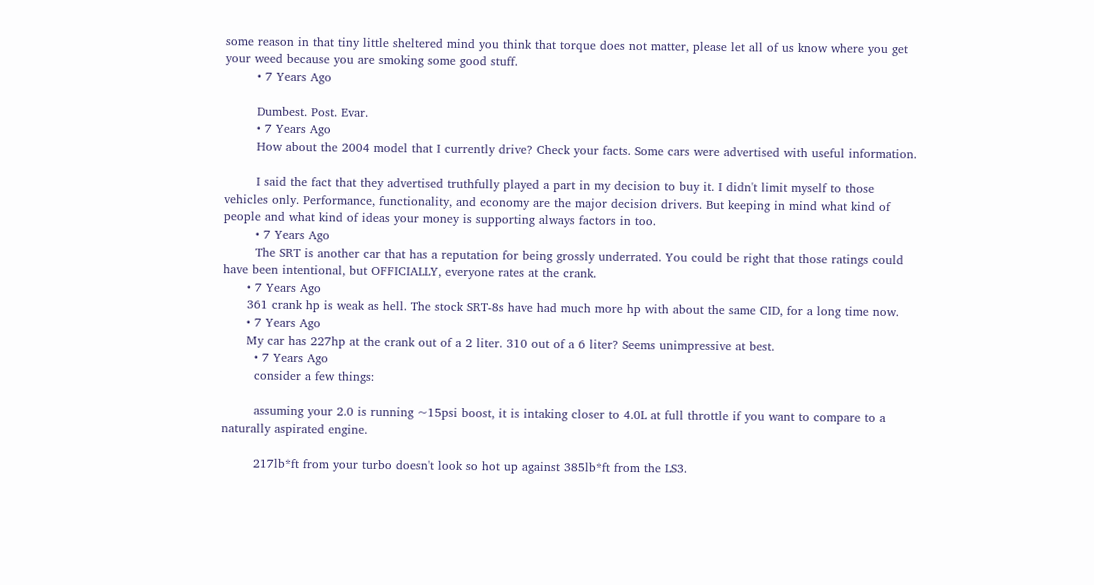some reason in that tiny little sheltered mind you think that torque does not matter, please let all of us know where you get your weed because you are smoking some good stuff.
        • 7 Years Ago

        Dumbest. Post. Evar.
        • 7 Years Ago
        How about the 2004 model that I currently drive? Check your facts. Some cars were advertised with useful information.

        I said the fact that they advertised truthfully played a part in my decision to buy it. I didn't limit myself to those vehicles only. Performance, functionality, and economy are the major decision drivers. But keeping in mind what kind of people and what kind of ideas your money is supporting always factors in too.
        • 7 Years Ago
        The SRT is another car that has a reputation for being grossly underrated. You could be right that those ratings could have been intentional, but OFFICIALLY, everyone rates at the crank.
      • 7 Years Ago
      361 crank hp is weak as hell. The stock SRT-8s have had much more hp with about the same CID, for a long time now.
      • 7 Years Ago
      My car has 227hp at the crank out of a 2 liter. 310 out of a 6 liter? Seems unimpressive at best.
        • 7 Years Ago
        consider a few things:

        assuming your 2.0 is running ~15psi boost, it is intaking closer to 4.0L at full throttle if you want to compare to a naturally aspirated engine.

        217lb*ft from your turbo doesn't look so hot up against 385lb*ft from the LS3.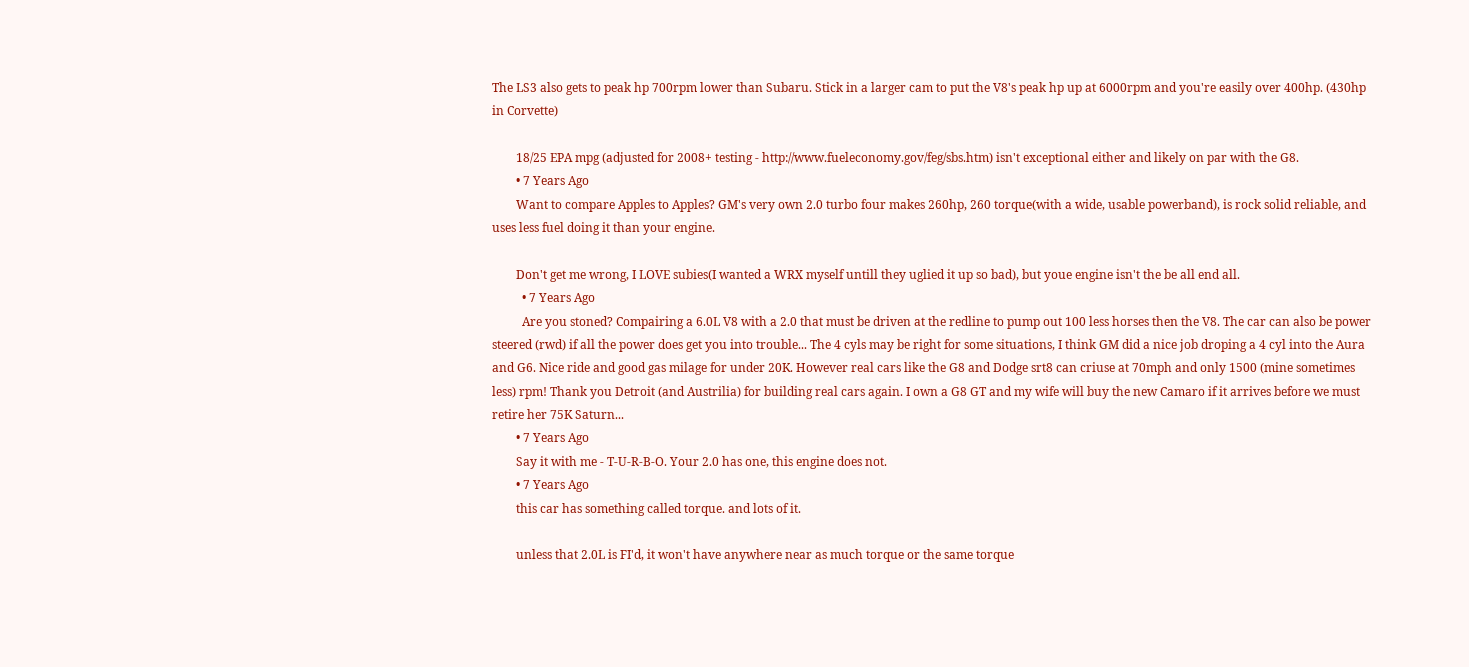The LS3 also gets to peak hp 700rpm lower than Subaru. Stick in a larger cam to put the V8's peak hp up at 6000rpm and you're easily over 400hp. (430hp in Corvette)

        18/25 EPA mpg (adjusted for 2008+ testing - http://www.fueleconomy.gov/feg/sbs.htm) isn't exceptional either and likely on par with the G8.
        • 7 Years Ago
        Want to compare Apples to Apples? GM's very own 2.0 turbo four makes 260hp, 260 torque(with a wide, usable powerband), is rock solid reliable, and uses less fuel doing it than your engine.

        Don't get me wrong, I LOVE subies(I wanted a WRX myself untill they uglied it up so bad), but youe engine isn't the be all end all.
          • 7 Years Ago
          Are you stoned? Compairing a 6.0L V8 with a 2.0 that must be driven at the redline to pump out 100 less horses then the V8. The car can also be power steered (rwd) if all the power does get you into trouble... The 4 cyls may be right for some situations, I think GM did a nice job droping a 4 cyl into the Aura and G6. Nice ride and good gas milage for under 20K. However real cars like the G8 and Dodge srt8 can criuse at 70mph and only 1500 (mine sometimes less) rpm! Thank you Detroit (and Austrilia) for building real cars again. I own a G8 GT and my wife will buy the new Camaro if it arrives before we must retire her 75K Saturn...
        • 7 Years Ago
        Say it with me - T-U-R-B-O. Your 2.0 has one, this engine does not.
        • 7 Years Ago
        this car has something called torque. and lots of it.

        unless that 2.0L is FI'd, it won't have anywhere near as much torque or the same torque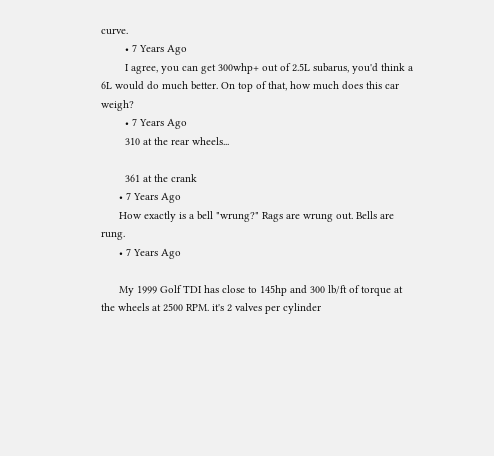curve.
        • 7 Years Ago
        I agree, you can get 300whp+ out of 2.5L subarus, you'd think a 6L would do much better. On top of that, how much does this car weigh?
        • 7 Years Ago
        310 at the rear wheels...

        361 at the crank
      • 7 Years Ago
      How exactly is a bell "wrung?" Rags are wrung out. Bells are rung.
      • 7 Years Ago

      My 1999 Golf TDI has close to 145hp and 300 lb/ft of torque at the wheels at 2500 RPM. it's 2 valves per cylinder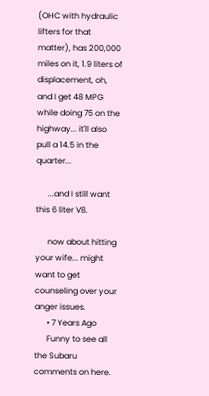(OHC with hydraulic lifters for that matter), has 200,000 miles on it, 1.9 liters of displacement, oh, and I get 48 MPG while doing 75 on the highway... it'll also pull a 14.5 in the quarter...

      ...and I still want this 6 liter V8.

      now about hitting your wife... might want to get counseling over your anger issues.
      • 7 Years Ago
      Funny to see all the Subaru comments on here.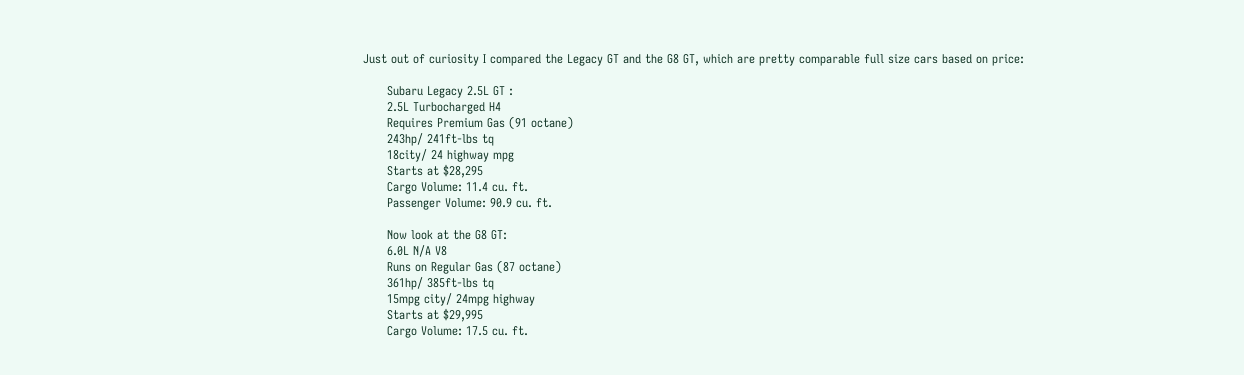Just out of curiosity I compared the Legacy GT and the G8 GT, which are pretty comparable full size cars based on price:

      Subaru Legacy 2.5L GT :
      2.5L Turbocharged H4
      Requires Premium Gas (91 octane)
      243hp/ 241ft-lbs tq
      18city/ 24 highway mpg
      Starts at $28,295
      Cargo Volume: 11.4 cu. ft.
      Passenger Volume: 90.9 cu. ft.

      Now look at the G8 GT:
      6.0L N/A V8
      Runs on Regular Gas (87 octane)
      361hp/ 385ft-lbs tq
      15mpg city/ 24mpg highway
      Starts at $29,995
      Cargo Volume: 17.5 cu. ft.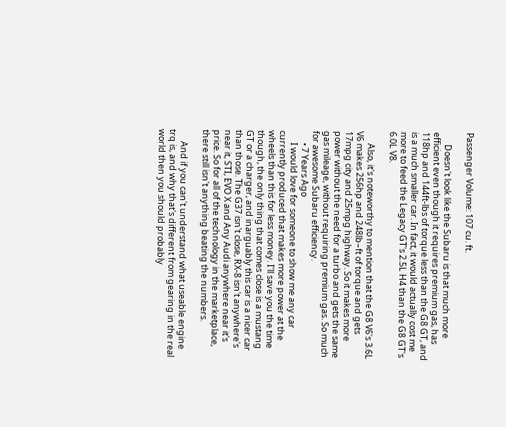Passenger Volume: 107 cu. ft.

      Doesn't look like the Subaru is that much more efficient even though it requires premium gas, has 118hp and 144ft-lbs of torque less than the G8 GT, and is a much smaller car. In fact, it would actually cost me more to feed the Legacy GT's 2.5L H4 than the G8 GT's 6.0L V8.

      Also, it's noteworthy to mention that the G8 V6's 3.6L V6 makes 256hp and 248lb–ft of torque and gets 17mpg city and 25mpg highway. So it makes more power without the need for a turbo and gets the same gas mileage, without requiring premium gas. So much for awesome Subaru efficiency.
      • 7 Years Ago
      I would love for someone to show me any car currently produced that makes more power at the wheels than this for less money. I'll save you the time though, the only thing that comes close is a mustang GT or a charger, and inarguably this car is a nicer car than those. The G37 isn't close, RX-8 isn't anywhere's near it, STI, EVO X and Any Audi anywhere near it's price. So for all of the technology in the marketplace, there still isn't anything beating the numbers.

      And if you can't understand what useable engine trq is, and why that's different from gearing in the real world then you should probably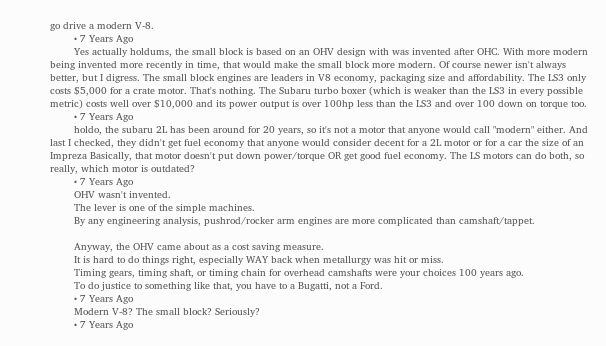go drive a modern V-8.
        • 7 Years Ago
        Yes actually holdums, the small block is based on an OHV design with was invented after OHC. With more modern being invented more recently in time, that would make the small block more modern. Of course newer isn't always better, but I digress. The small block engines are leaders in V8 economy, packaging size and affordability. The LS3 only costs $5,000 for a crate motor. That's nothing. The Subaru turbo boxer (which is weaker than the LS3 in every possible metric) costs well over $10,000 and its power output is over 100hp less than the LS3 and over 100 down on torque too.
        • 7 Years Ago
        holdo, the subaru 2L has been around for 20 years, so it's not a motor that anyone would call "modern" either. And last I checked, they didn't get fuel economy that anyone would consider decent for a 2L motor or for a car the size of an Impreza Basically, that motor doesn't put down power/torque OR get good fuel economy. The LS motors can do both, so really, which motor is outdated?
        • 7 Years Ago
        OHV wasn't invented.
        The lever is one of the simple machines.
        By any engineering analysis, pushrod/rocker arm engines are more complicated than camshaft/tappet.

        Anyway, the OHV came about as a cost saving measure.
        It is hard to do things right, especially WAY back when metallurgy was hit or miss.
        Timing gears, timing shaft, or timing chain for overhead camshafts were your choices 100 years ago.
        To do justice to something like that, you have to a Bugatti, not a Ford.
        • 7 Years Ago
        Modern V-8? The small block? Seriously?
        • 7 Years Ago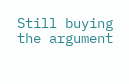Still buying the argument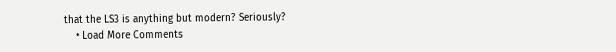that the LS3 is anything but modern? Seriously?
    • Load More Comments